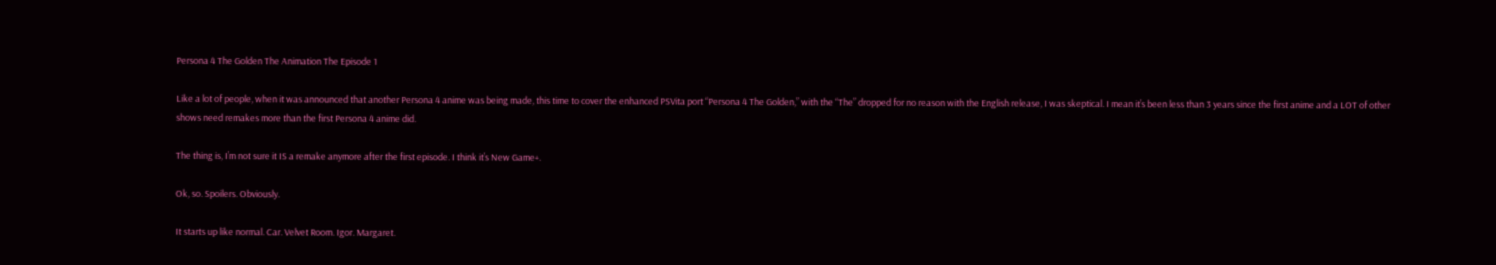Persona 4 The Golden The Animation The Episode 1

Like a lot of people, when it was announced that another Persona 4 anime was being made, this time to cover the enhanced PSVita port “Persona 4 The Golden,” with the “The” dropped for no reason with the English release, I was skeptical. I mean it’s been less than 3 years since the first anime and a LOT of other shows need remakes more than the first Persona 4 anime did.

The thing is, I’m not sure it IS a remake anymore after the first episode. I think it’s New Game+.

Ok, so. Spoilers. Obviously.

It starts up like normal. Car. Velvet Room. Igor. Margaret.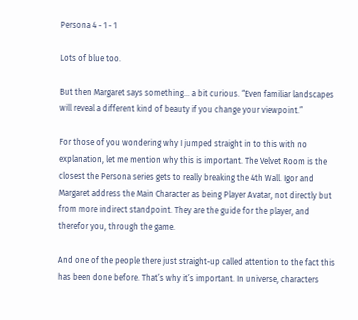Persona 4 - 1 - 1

Lots of blue too.

But then Margaret says something… a bit curious. “Even familiar landscapes will reveal a different kind of beauty if you change your viewpoint.”

For those of you wondering why I jumped straight in to this with no explanation, let me mention why this is important. The Velvet Room is the closest the Persona series gets to really breaking the 4th Wall. Igor and Margaret address the Main Character as being Player Avatar, not directly but from more indirect standpoint. They are the guide for the player, and therefor you, through the game.

And one of the people there just straight-up called attention to the fact this has been done before. That’s why it’s important. In universe, characters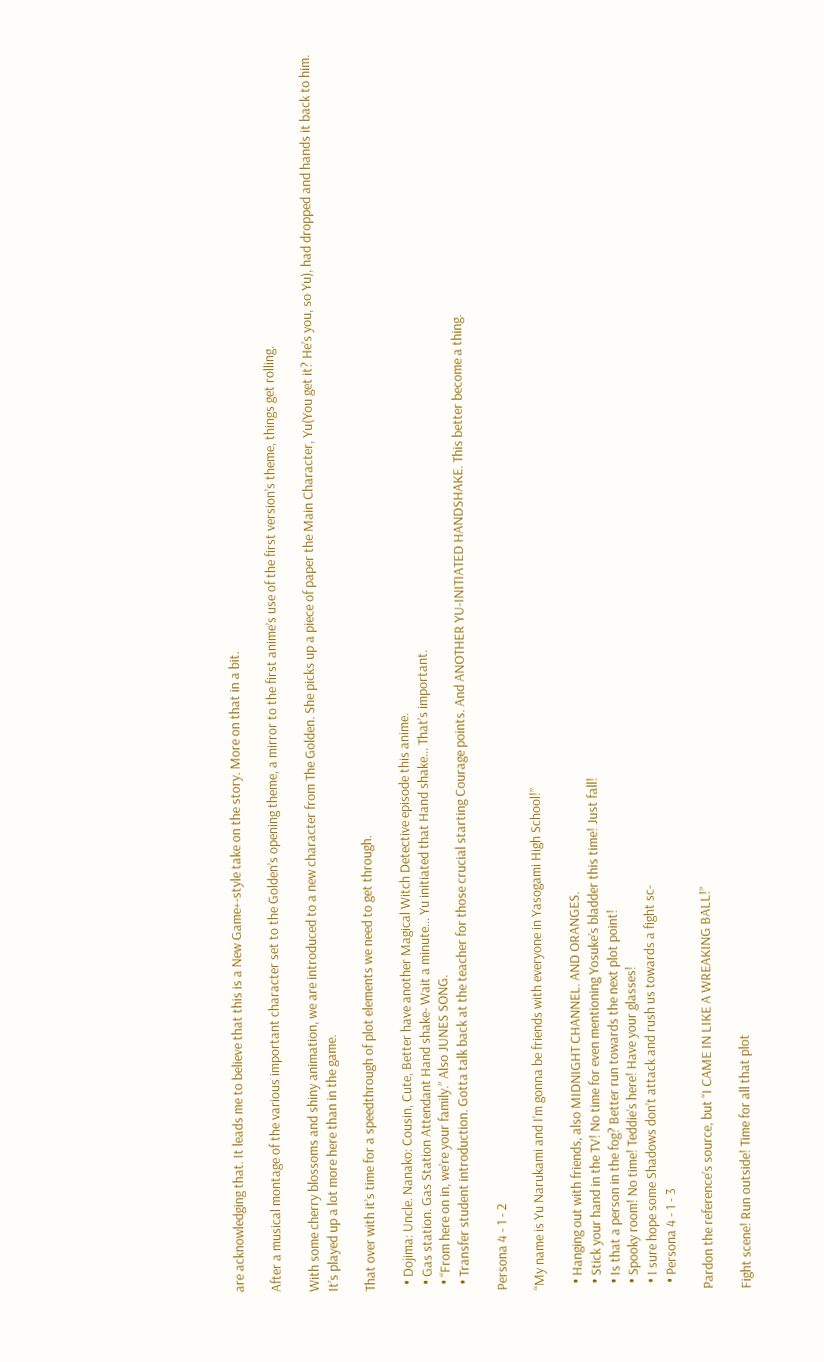are acknowledging that. It leads me to believe that this is a New Game+-style take on the story. More on that in a bit.

After a musical montage of the various important character set to the Golden’s opening theme, a mirror to the first anime’s use of the first version’s theme, things get rolling.

With some cherry blossoms and shiny animation, we are introduced to a new character from The Golden. She picks up a piece of paper the Main Character, Yu(You get it? He’s you, so Yu), had dropped and hands it back to him. It’s played up a lot more here than in the game.

That over with it’s time for a speedthrough of plot elements we need to get through.

  • Dojima: Uncle. Nanako: Cousin, Cute, Better have another Magical Witch Detective episode this anime.
  • Gas station. Gas Station Attendant Hand shake- Wait a minute… Yu initiated that Hand shake… That’s important.
  • “From here on in, we’re your family.” Also JUNES SONG.
  • Transfer student introduction. Gotta talk back at the teacher for those crucial starting Courage points. And ANOTHER YU-INITIATED HANDSHAKE. This better become a thing.

Persona 4 - 1 - 2

“My name is Yu Narukami and I’m gonna be friends with everyone in Yasogami High School!”

  • Hanging out with friends, also MIDNIGHT CHANNEL. AND ORANGES.
  • Stick your hand in the TV! No time for even mentioning Yosuke’s bladder this time! Just fall!
  • Is that a person in the fog? Better run towards the next plot point!
  • Spooky room! No time! Teddie’s here! Have your glasses!
  • I sure hope some Shadows don’t attack and rush us towards a fight sc-
  • Persona 4 - 1 - 3

Pardon the reference’s source, but “I CAME IN LIKE A WREAKING BALL!”

Fight scene! Run outside! Time for all that plot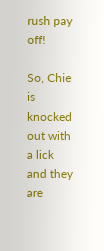rush pay off!

So, Chie is knocked out with a lick and they are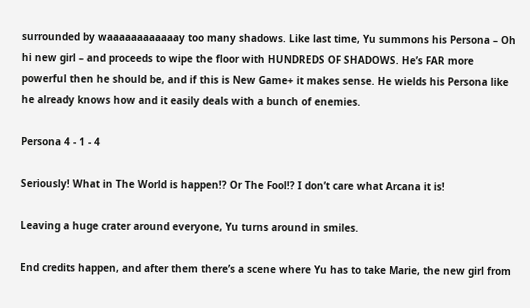surrounded by waaaaaaaaaaaay too many shadows. Like last time, Yu summons his Persona – Oh hi new girl – and proceeds to wipe the floor with HUNDREDS OF SHADOWS. He’s FAR more powerful then he should be, and if this is New Game+ it makes sense. He wields his Persona like he already knows how and it easily deals with a bunch of enemies.

Persona 4 - 1 - 4

Seriously! What in The World is happen!? Or The Fool!? I don’t care what Arcana it is!

Leaving a huge crater around everyone, Yu turns around in smiles.

End credits happen, and after them there’s a scene where Yu has to take Marie, the new girl from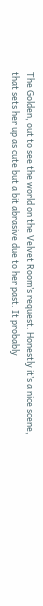The Golden, out to see the world on the Velvet Room’s request. Honestly it’s a nice scene, that sets her up as cute but a bit abrasive due to her past. It probably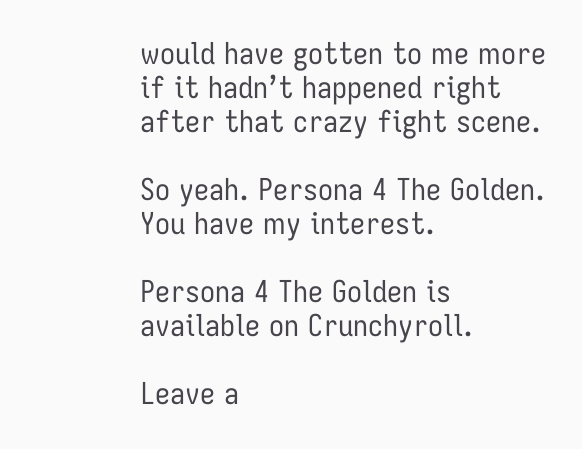would have gotten to me more if it hadn’t happened right after that crazy fight scene.

So yeah. Persona 4 The Golden. You have my interest.

Persona 4 The Golden is available on Crunchyroll.

Leave a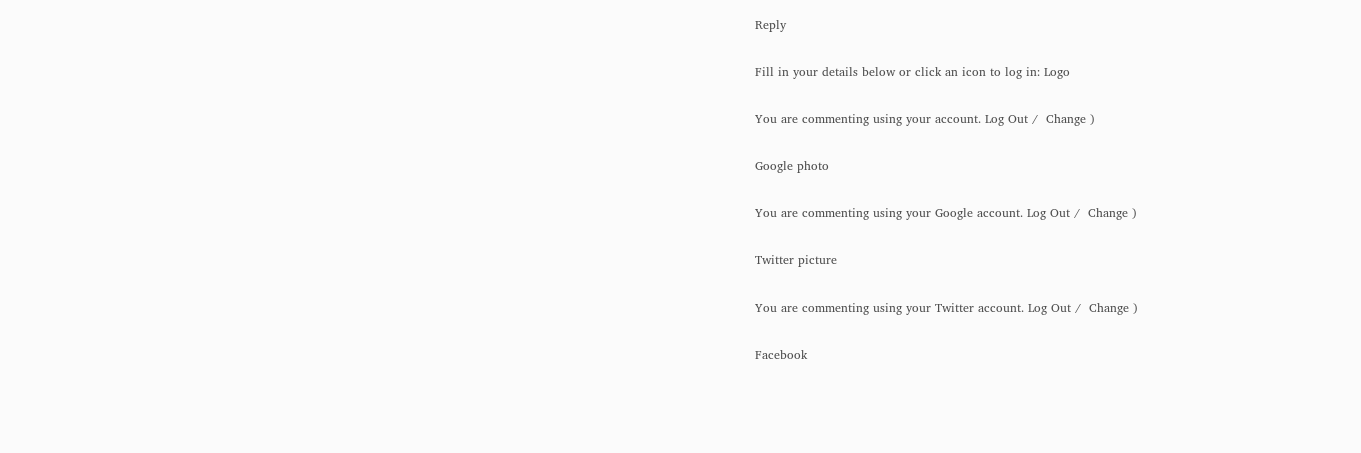Reply

Fill in your details below or click an icon to log in: Logo

You are commenting using your account. Log Out /  Change )

Google photo

You are commenting using your Google account. Log Out /  Change )

Twitter picture

You are commenting using your Twitter account. Log Out /  Change )

Facebook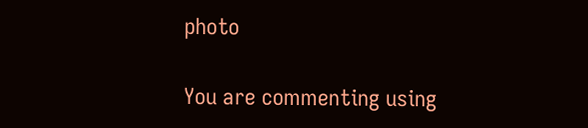photo

You are commenting using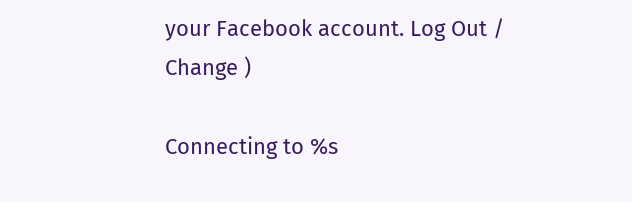your Facebook account. Log Out /  Change )

Connecting to %s